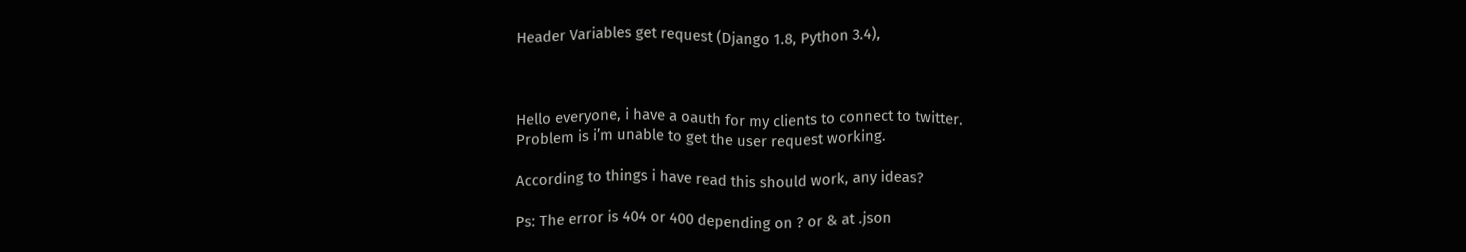Header Variables get request (Django 1.8, Python 3.4),



Hello everyone, i have a oauth for my clients to connect to twitter.
Problem is i’m unable to get the user request working.

According to things i have read this should work, any ideas?

Ps: The error is 404 or 400 depending on ? or & at .json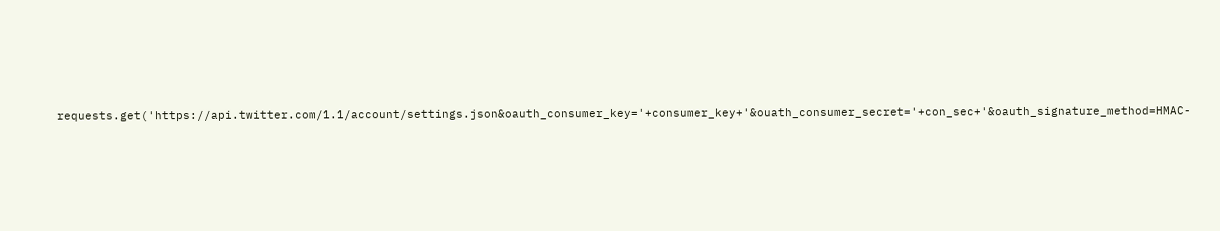requests.get('https://api.twitter.com/1.1/account/settings.json&oauth_consumer_key='+consumer_key+'&ouath_consumer_secret='+con_sec+'&oauth_signature_method=HMAC-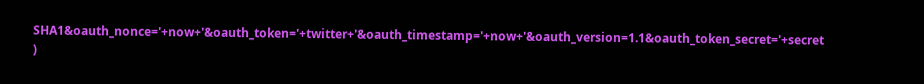SHA1&oauth_nonce='+now+'&oauth_token='+twitter+'&oauth_timestamp='+now+'&oauth_version=1.1&oauth_token_secret='+secret )